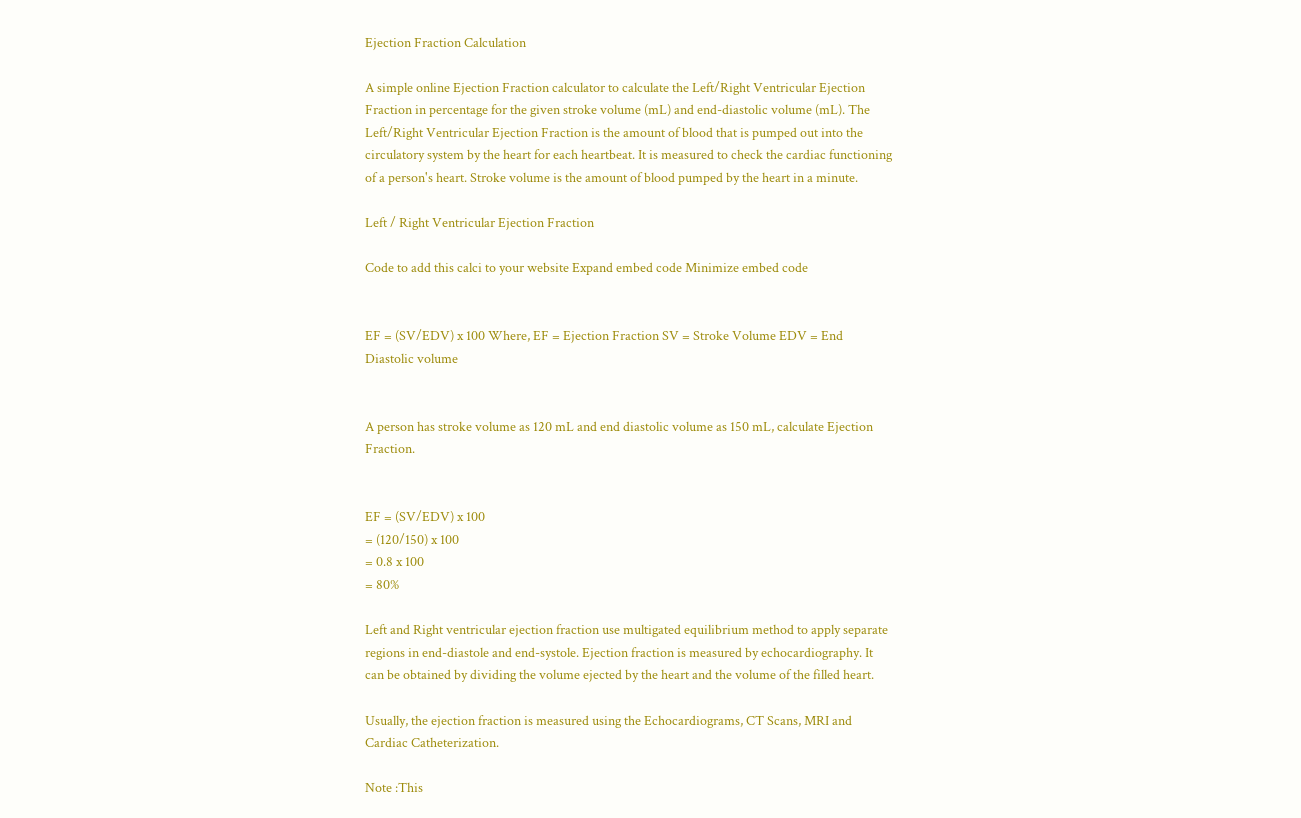Ejection Fraction Calculation

A simple online Ejection Fraction calculator to calculate the Left/Right Ventricular Ejection Fraction in percentage for the given stroke volume (mL) and end-diastolic volume (mL). The Left/Right Ventricular Ejection Fraction is the amount of blood that is pumped out into the circulatory system by the heart for each heartbeat. It is measured to check the cardiac functioning of a person's heart. Stroke volume is the amount of blood pumped by the heart in a minute.

Left / Right Ventricular Ejection Fraction

Code to add this calci to your website Expand embed code Minimize embed code


EF = (SV/EDV) x 100 Where, EF = Ejection Fraction SV = Stroke Volume EDV = End Diastolic volume


A person has stroke volume as 120 mL and end diastolic volume as 150 mL, calculate Ejection Fraction.


EF = (SV/EDV) x 100
= (120/150) x 100
= 0.8 x 100
= 80%

Left and Right ventricular ejection fraction use multigated equilibrium method to apply separate regions in end-diastole and end-systole. Ejection fraction is measured by echocardiography. It can be obtained by dividing the volume ejected by the heart and the volume of the filled heart.

Usually, the ejection fraction is measured using the Echocardiograms, CT Scans, MRI and Cardiac Catheterization.

Note :This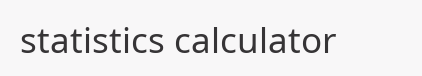statistics calculator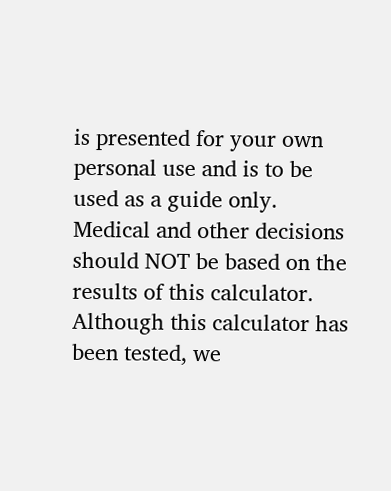is presented for your own personal use and is to be used as a guide only. Medical and other decisions should NOT be based on the results of this calculator. Although this calculator has been tested, we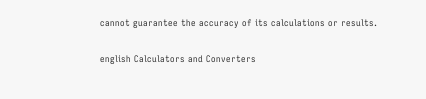cannot guarantee the accuracy of its calculations or results.

english Calculators and Converters